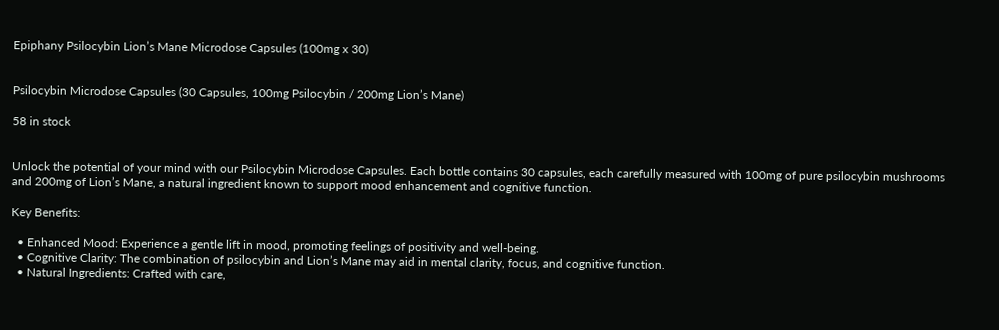Epiphany Psilocybin Lion’s Mane Microdose Capsules (100mg x 30)


Psilocybin Microdose Capsules (30 Capsules, 100mg Psilocybin / 200mg Lion’s Mane)

58 in stock


Unlock the potential of your mind with our Psilocybin Microdose Capsules. Each bottle contains 30 capsules, each carefully measured with 100mg of pure psilocybin mushrooms and 200mg of Lion’s Mane, a natural ingredient known to support mood enhancement and cognitive function.

Key Benefits:

  • Enhanced Mood: Experience a gentle lift in mood, promoting feelings of positivity and well-being.
  • Cognitive Clarity: The combination of psilocybin and Lion’s Mane may aid in mental clarity, focus, and cognitive function.
  • Natural Ingredients: Crafted with care,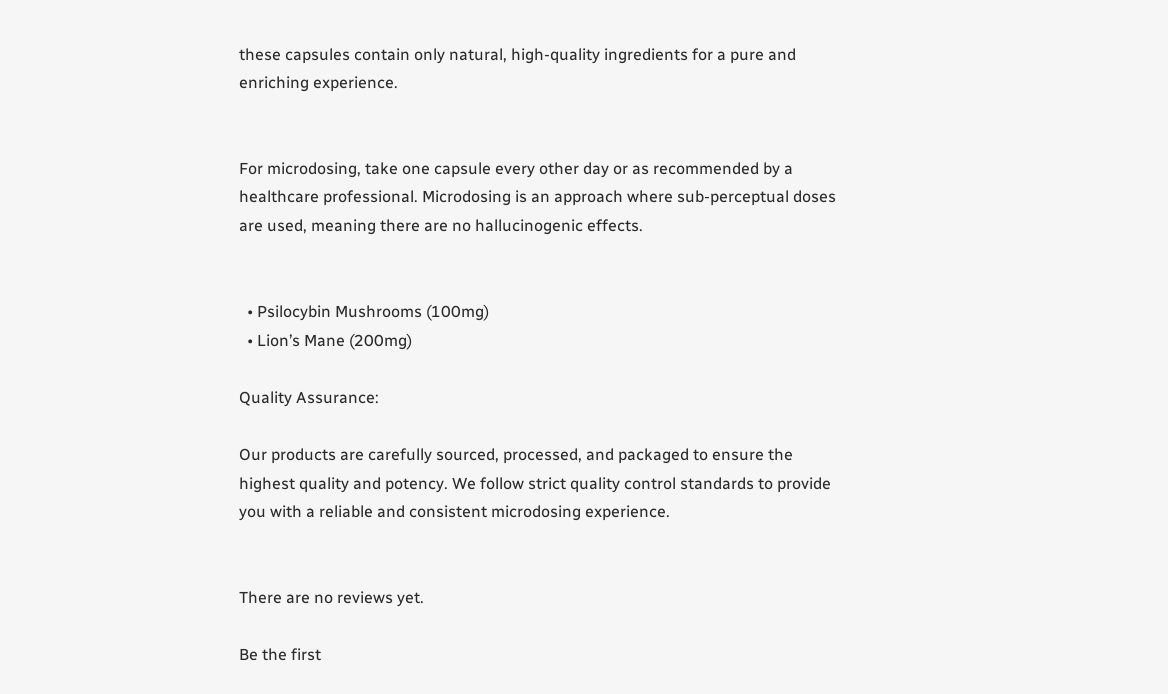these capsules contain only natural, high-quality ingredients for a pure and enriching experience.


For microdosing, take one capsule every other day or as recommended by a healthcare professional. Microdosing is an approach where sub-perceptual doses are used, meaning there are no hallucinogenic effects.


  • Psilocybin Mushrooms (100mg)
  • Lion’s Mane (200mg)

Quality Assurance:

Our products are carefully sourced, processed, and packaged to ensure the highest quality and potency. We follow strict quality control standards to provide you with a reliable and consistent microdosing experience.


There are no reviews yet.

Be the first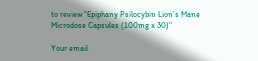to review “Epiphany Psilocybin Lion’s Mane Microdose Capsules (100mg x 30)”

Your email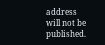address will not be published.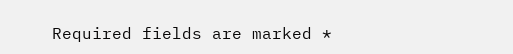Required fields are marked *